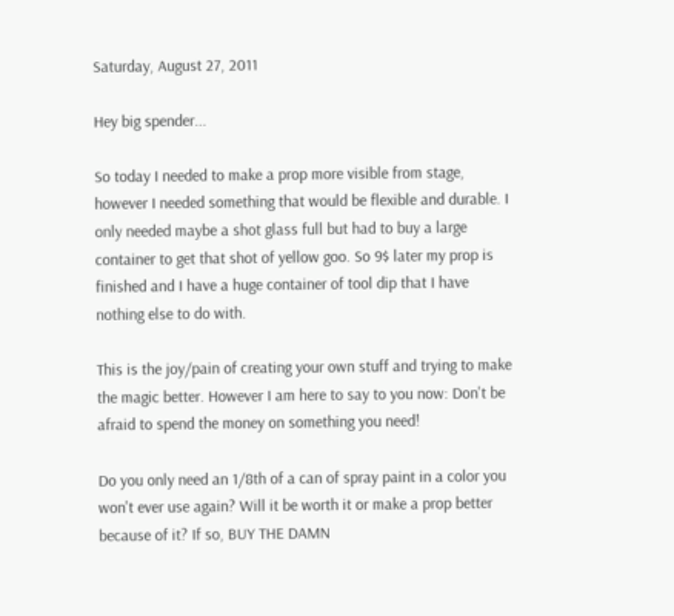Saturday, August 27, 2011

Hey big spender...

So today I needed to make a prop more visible from stage, however I needed something that would be flexible and durable. I only needed maybe a shot glass full but had to buy a large container to get that shot of yellow goo. So 9$ later my prop is finished and I have a huge container of tool dip that I have nothing else to do with.

This is the joy/pain of creating your own stuff and trying to make the magic better. However I am here to say to you now: Don't be afraid to spend the money on something you need!

Do you only need an 1/8th of a can of spray paint in a color you won't ever use again? Will it be worth it or make a prop better because of it? If so, BUY THE DAMN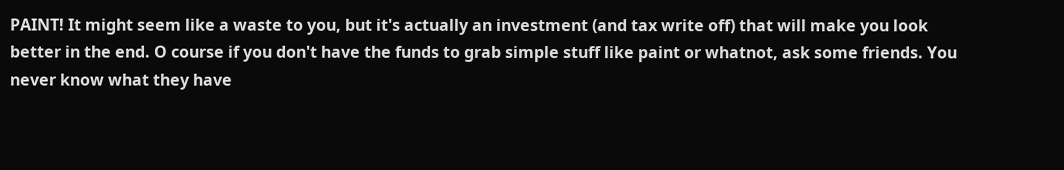PAINT! It might seem like a waste to you, but it's actually an investment (and tax write off) that will make you look better in the end. O course if you don't have the funds to grab simple stuff like paint or whatnot, ask some friends. You never know what they have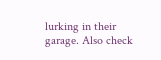lurking in their garage. Also check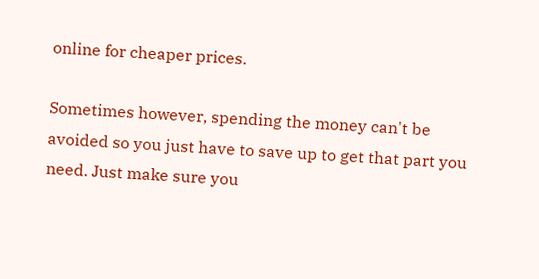online for cheaper prices.

Sometimes however, spending the money can't be avoided so you just have to save up to get that part you need. Just make sure you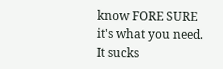know FORE SURE it's what you need. It sucks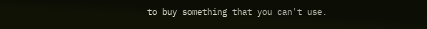to buy something that you can't use.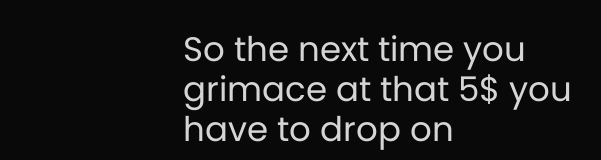So the next time you grimace at that 5$ you have to drop on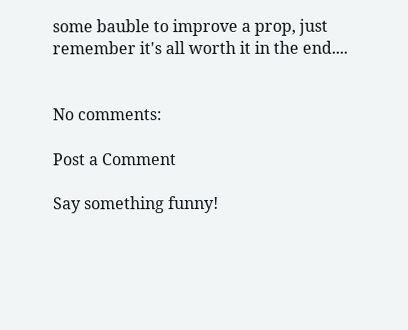some bauble to improve a prop, just remember it's all worth it in the end....


No comments:

Post a Comment

Say something funny!